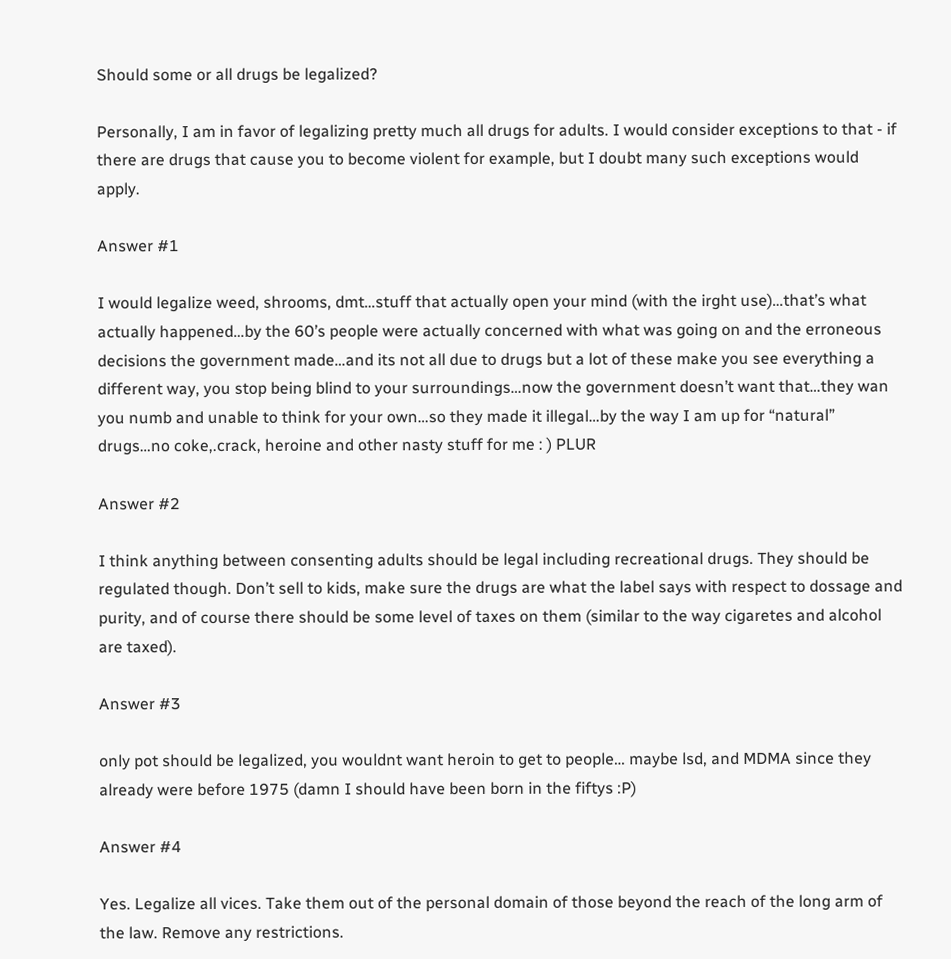Should some or all drugs be legalized?

Personally, I am in favor of legalizing pretty much all drugs for adults. I would consider exceptions to that - if there are drugs that cause you to become violent for example, but I doubt many such exceptions would apply.

Answer #1

I would legalize weed, shrooms, dmt…stuff that actually open your mind (with the irght use)…that’s what actually happened…by the 60’s people were actually concerned with what was going on and the erroneous decisions the government made…and its not all due to drugs but a lot of these make you see everything a different way, you stop being blind to your surroundings…now the government doesn’t want that…they wan you numb and unable to think for your own…so they made it illegal…by the way I am up for “natural” drugs…no coke,.crack, heroine and other nasty stuff for me : ) PLUR

Answer #2

I think anything between consenting adults should be legal including recreational drugs. They should be regulated though. Don’t sell to kids, make sure the drugs are what the label says with respect to dossage and purity, and of course there should be some level of taxes on them (similar to the way cigaretes and alcohol are taxed).

Answer #3

only pot should be legalized, you wouldnt want heroin to get to people… maybe lsd, and MDMA since they already were before 1975 (damn I should have been born in the fiftys :P)

Answer #4

Yes. Legalize all vices. Take them out of the personal domain of those beyond the reach of the long arm of the law. Remove any restrictions.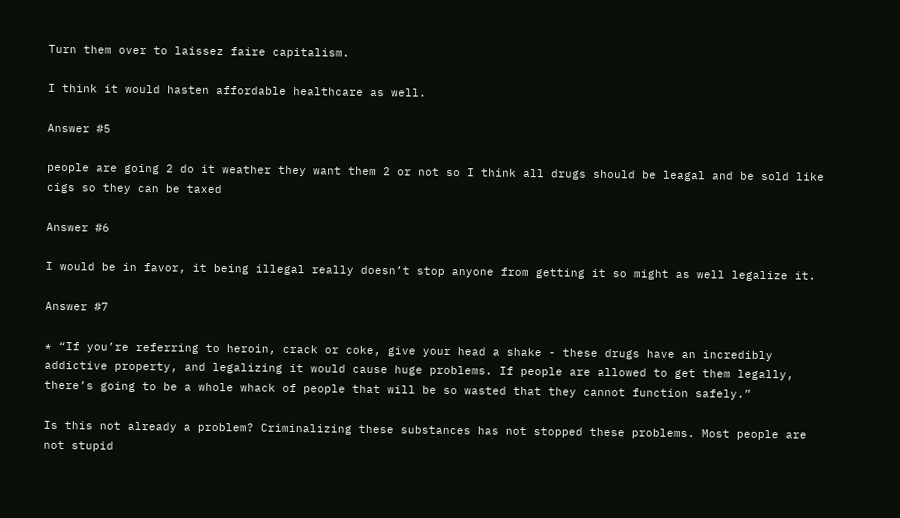Turn them over to laissez faire capitalism.

I think it would hasten affordable healthcare as well.

Answer #5

people are going 2 do it weather they want them 2 or not so I think all drugs should be leagal and be sold like cigs so they can be taxed

Answer #6

I would be in favor, it being illegal really doesn’t stop anyone from getting it so might as well legalize it.

Answer #7

* “If you’re referring to heroin, crack or coke, give your head a shake - these drugs have an incredibly addictive property, and legalizing it would cause huge problems. If people are allowed to get them legally, there’s going to be a whole whack of people that will be so wasted that they cannot function safely.”

Is this not already a problem? Criminalizing these substances has not stopped these problems. Most people are not stupid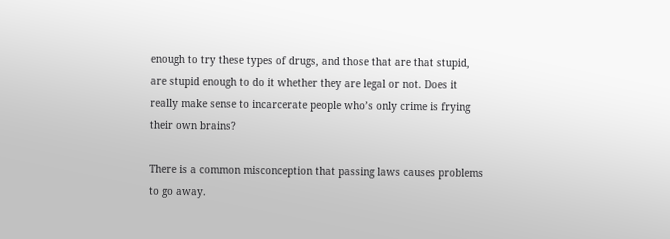enough to try these types of drugs, and those that are that stupid, are stupid enough to do it whether they are legal or not. Does it really make sense to incarcerate people who’s only crime is frying their own brains?

There is a common misconception that passing laws causes problems to go away.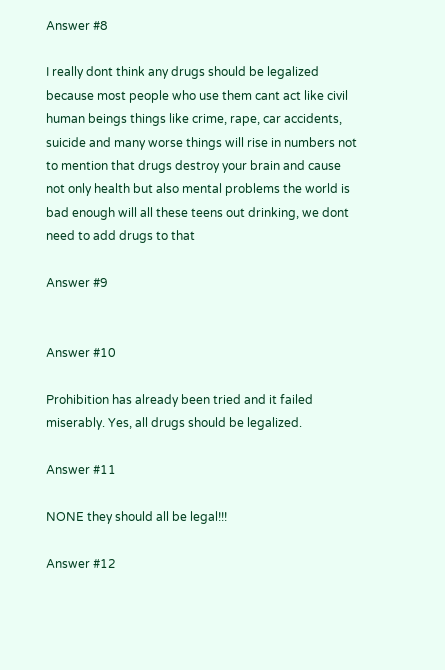Answer #8

I really dont think any drugs should be legalized because most people who use them cant act like civil human beings things like crime, rape, car accidents, suicide and many worse things will rise in numbers not to mention that drugs destroy your brain and cause not only health but also mental problems the world is bad enough will all these teens out drinking, we dont need to add drugs to that

Answer #9


Answer #10

Prohibition has already been tried and it failed miserably. Yes, all drugs should be legalized.

Answer #11

NONE they should all be legal!!!

Answer #12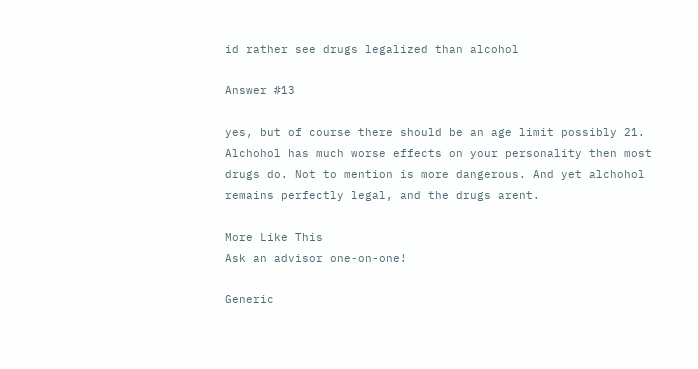id rather see drugs legalized than alcohol

Answer #13

yes, but of course there should be an age limit possibly 21. Alchohol has much worse effects on your personality then most drugs do. Not to mention is more dangerous. And yet alchohol remains perfectly legal, and the drugs arent.

More Like This
Ask an advisor one-on-one!

Generic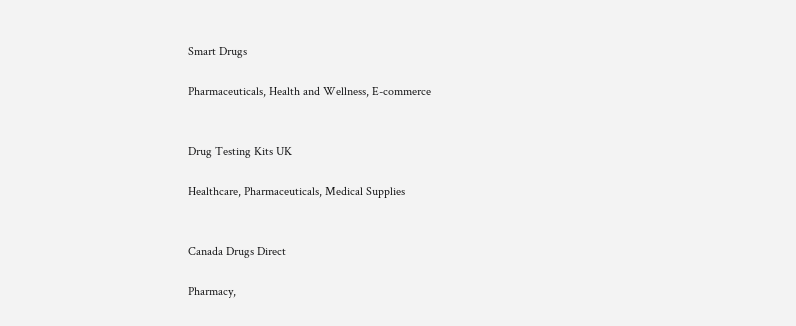Smart Drugs

Pharmaceuticals, Health and Wellness, E-commerce


Drug Testing Kits UK

Healthcare, Pharmaceuticals, Medical Supplies


Canada Drugs Direct

Pharmacy,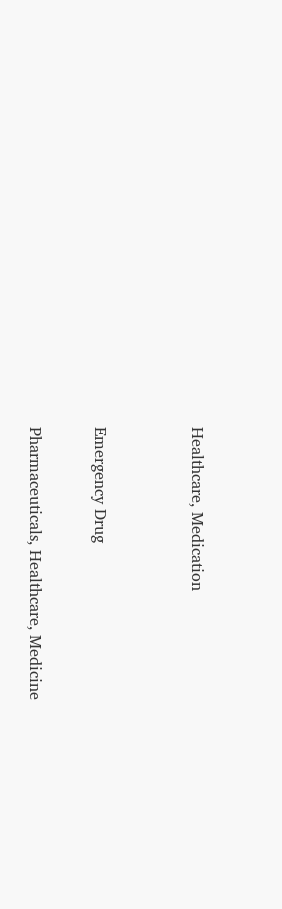Healthcare, Medication


Emergency Drug

Pharmaceuticals, Healthcare, Medicine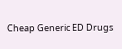Cheap Generic ED Drugs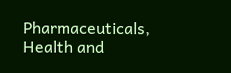Pharmaceuticals, Health and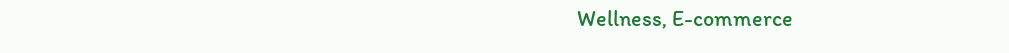Wellness, E-commerce